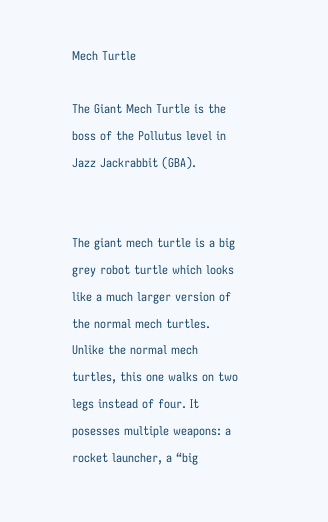Mech Turtle

The Giant Mech Turtle is the boss of the Pollutus level in Jazz Jackrabbit (GBA).


The giant mech turtle is a big grey robot turtle which looks like a much larger version of the normal mech turtles. Unlike the normal mech turtles, this one walks on two legs instead of four. It posesses multiple weapons: a rocket launcher, a “big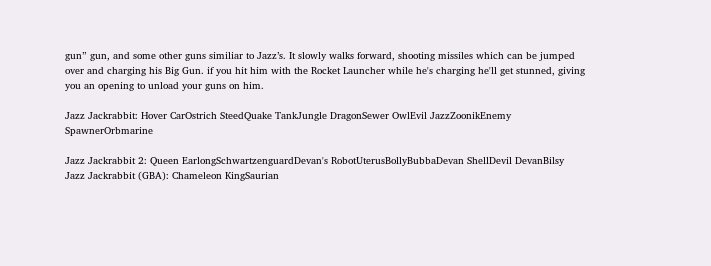gun” gun, and some other guns similiar to Jazz’s. It slowly walks forward, shooting missiles which can be jumped over and charging his Big Gun. if you hit him with the Rocket Launcher while he's charging he'll get stunned, giving you an opening to unload your guns on him.

Jazz Jackrabbit: Hover CarOstrich SteedQuake TankJungle DragonSewer OwlEvil JazzZoonikEnemy SpawnerOrbmarine

Jazz Jackrabbit 2: Queen EarlongSchwartzenguardDevan's RobotUterusBollyBubbaDevan ShellDevil DevanBilsy
Jazz Jackrabbit (GBA): Chameleon KingSaurian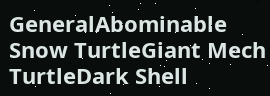GeneralAbominable Snow TurtleGiant Mech TurtleDark Shell